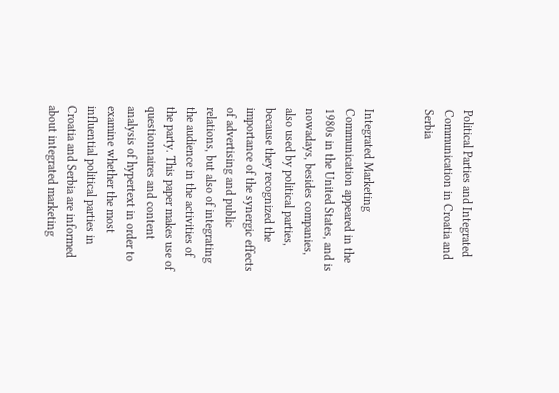Political Parties and Integrated Communication in Croatia and Serbia


Integrated Marketing Communication appeared in the 1980s in the United States, and is nowadays, besides companies, also used by political parties, because they recognized the importance of the synergic effects of advertising and public relations, but also of integrating the audience in the activities of the party. This paper makes use of questionnaires and content analysis of hypertext in order to examine whether the most influential political parties in Croatia and Serbia are informed about integrated marketing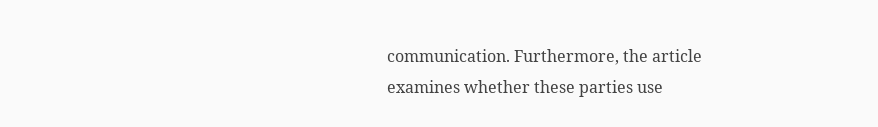communication. Furthermore, the article examines whether these parties use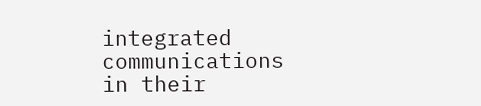integrated communications in their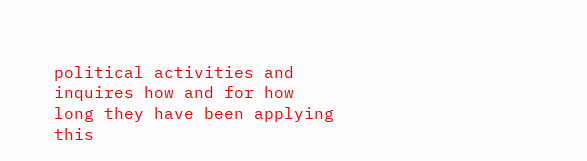political activities and inquires how and for how long they have been applying this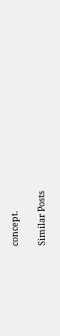concept.

Similar Posts